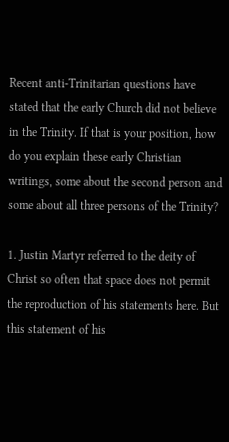Recent anti-Trinitarian questions have stated that the early Church did not believe in the Trinity. If that is your position, how do you explain these early Christian writings, some about the second person and some about all three persons of the Trinity?

1. Justin Martyr referred to the deity of Christ so often that space does not permit the reproduction of his statements here. But this statement of his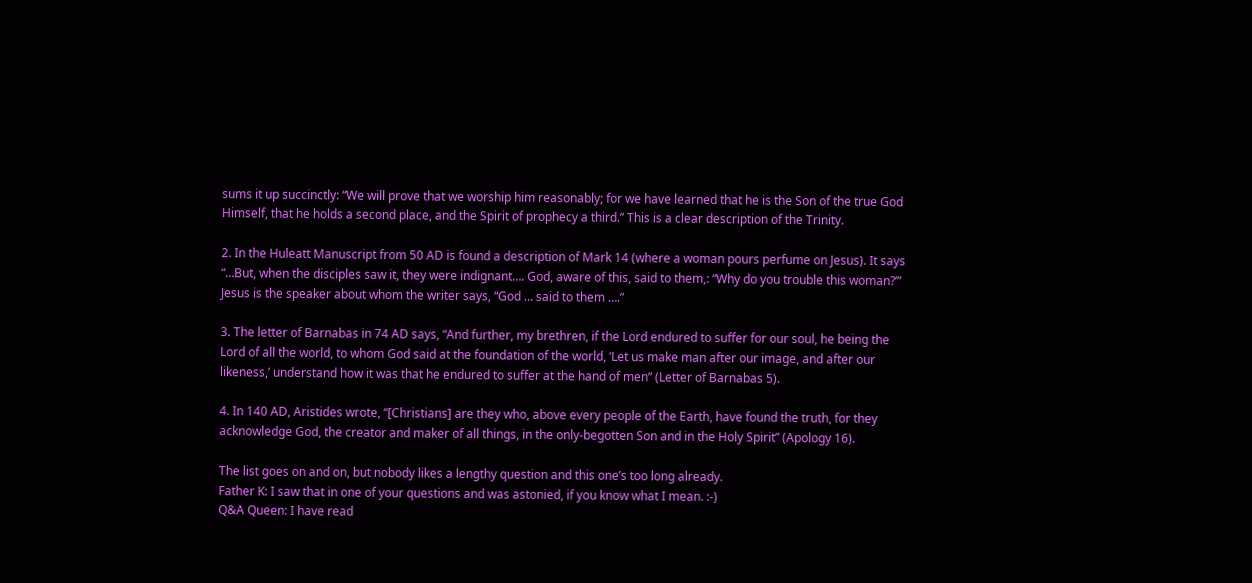sums it up succinctly: “We will prove that we worship him reasonably; for we have learned that he is the Son of the true God Himself, that he holds a second place, and the Spirit of prophecy a third.” This is a clear description of the Trinity.

2. In the Huleatt Manuscript from 50 AD is found a description of Mark 14 (where a woman pours perfume on Jesus). It says “…But, when the disciples saw it, they were indignant…. God, aware of this, said to them,: “Why do you trouble this woman?’” Jesus is the speaker about whom the writer says, “God … said to them ….”

3. The letter of Barnabas in 74 AD says, “And further, my brethren, if the Lord endured to suffer for our soul, he being the Lord of all the world, to whom God said at the foundation of the world, ‘Let us make man after our image, and after our likeness,’ understand how it was that he endured to suffer at the hand of men” (Letter of Barnabas 5).

4. In 140 AD, Aristides wrote, “[Christians] are they who, above every people of the Earth, have found the truth, for they acknowledge God, the creator and maker of all things, in the only-begotten Son and in the Holy Spirit” (Apology 16).

The list goes on and on, but nobody likes a lengthy question and this one’s too long already.
Father K: I saw that in one of your questions and was astonied, if you know what I mean. :-)
Q&A Queen: I have read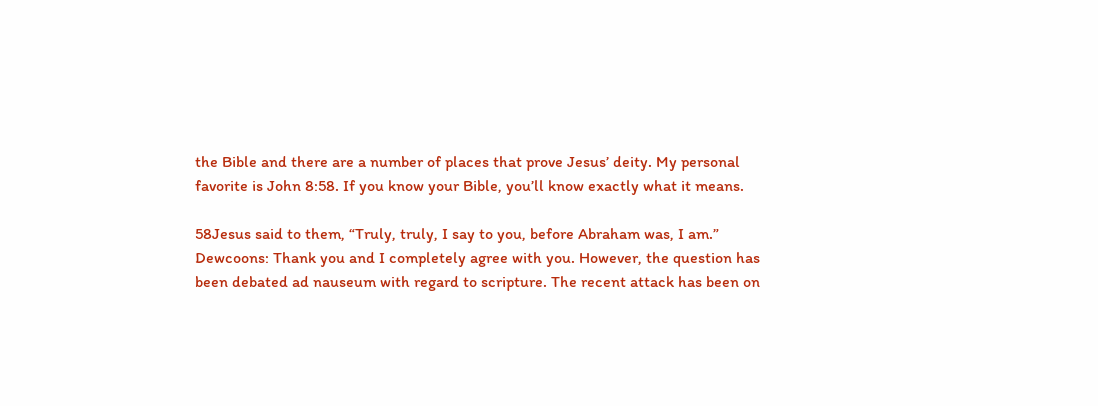the Bible and there are a number of places that prove Jesus’ deity. My personal favorite is John 8:58. If you know your Bible, you’ll know exactly what it means.

58Jesus said to them, “Truly, truly, I say to you, before Abraham was, I am.”
Dewcoons: Thank you and I completely agree with you. However, the question has been debated ad nauseum with regard to scripture. The recent attack has been on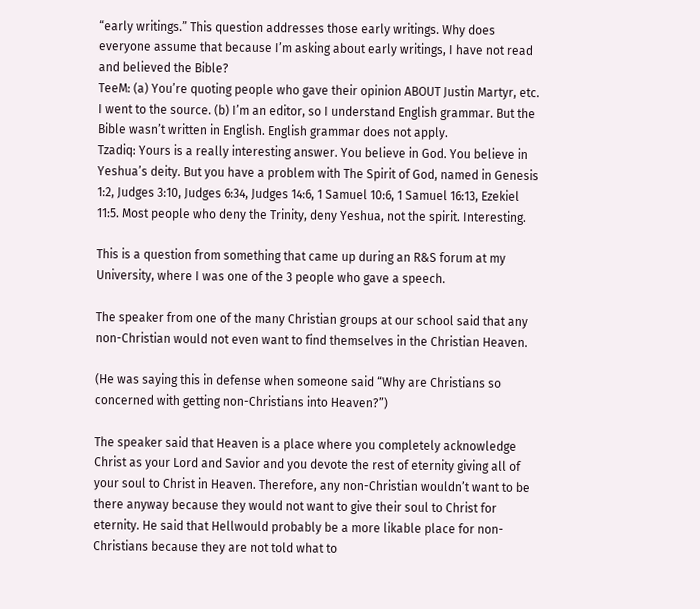“early writings.” This question addresses those early writings. Why does everyone assume that because I’m asking about early writings, I have not read and believed the Bible?
TeeM: (a) You’re quoting people who gave their opinion ABOUT Justin Martyr, etc. I went to the source. (b) I’m an editor, so I understand English grammar. But the Bible wasn’t written in English. English grammar does not apply.
Tzadiq: Yours is a really interesting answer. You believe in God. You believe in Yeshua’s deity. But you have a problem with The Spirit of God, named in Genesis 1:2, Judges 3:10, Judges 6:34, Judges 14:6, 1 Samuel 10:6, 1 Samuel 16:13, Ezekiel 11:5. Most people who deny the Trinity, deny Yeshua, not the spirit. Interesting.

This is a question from something that came up during an R&S forum at my University, where I was one of the 3 people who gave a speech.

The speaker from one of the many Christian groups at our school said that any non-Christian would not even want to find themselves in the Christian Heaven.

(He was saying this in defense when someone said “Why are Christians so concerned with getting non-Christians into Heaven?”)

The speaker said that Heaven is a place where you completely acknowledge Christ as your Lord and Savior and you devote the rest of eternity giving all of your soul to Christ in Heaven. Therefore, any non-Christian wouldn’t want to be there anyway because they would not want to give their soul to Christ for eternity. He said that Hellwould probably be a more likable place for non-Christians because they are not told what to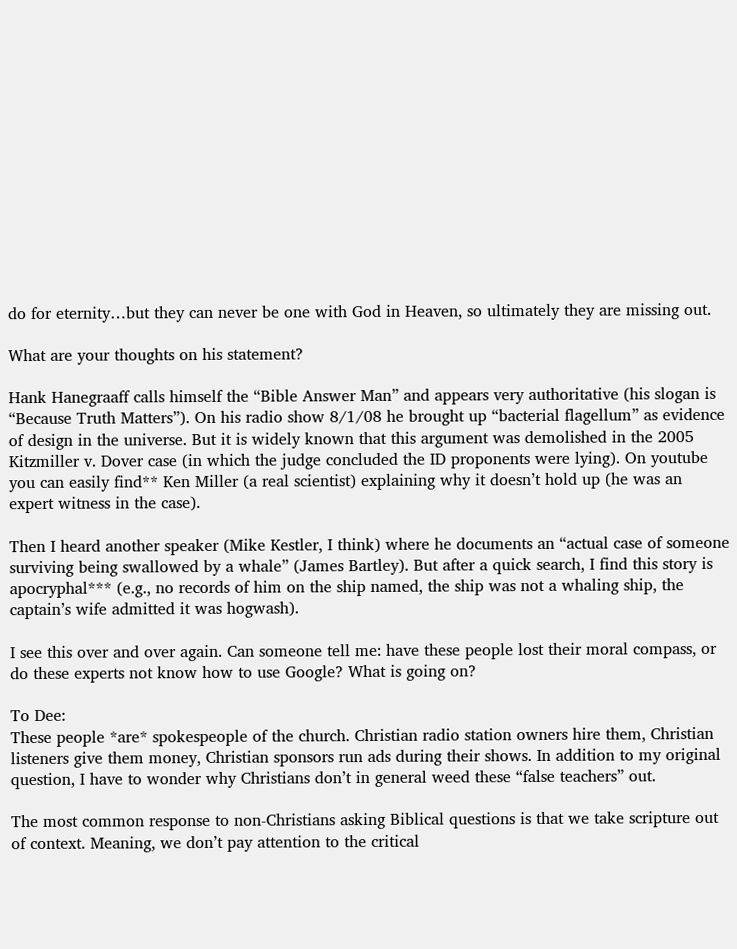do for eternity…but they can never be one with God in Heaven, so ultimately they are missing out.

What are your thoughts on his statement?

Hank Hanegraaff calls himself the “Bible Answer Man” and appears very authoritative (his slogan is “Because Truth Matters”). On his radio show 8/1/08 he brought up “bacterial flagellum” as evidence of design in the universe. But it is widely known that this argument was demolished in the 2005 Kitzmiller v. Dover case (in which the judge concluded the ID proponents were lying). On youtube you can easily find** Ken Miller (a real scientist) explaining why it doesn’t hold up (he was an expert witness in the case).

Then I heard another speaker (Mike Kestler, I think) where he documents an “actual case of someone surviving being swallowed by a whale” (James Bartley). But after a quick search, I find this story is apocryphal*** (e.g., no records of him on the ship named, the ship was not a whaling ship, the captain’s wife admitted it was hogwash).

I see this over and over again. Can someone tell me: have these people lost their moral compass, or do these experts not know how to use Google? What is going on?

To Dee:
These people *are* spokespeople of the church. Christian radio station owners hire them, Christian listeners give them money, Christian sponsors run ads during their shows. In addition to my original question, I have to wonder why Christians don’t in general weed these “false teachers” out.

The most common response to non-Christians asking Biblical questions is that we take scripture out of context. Meaning, we don’t pay attention to the critical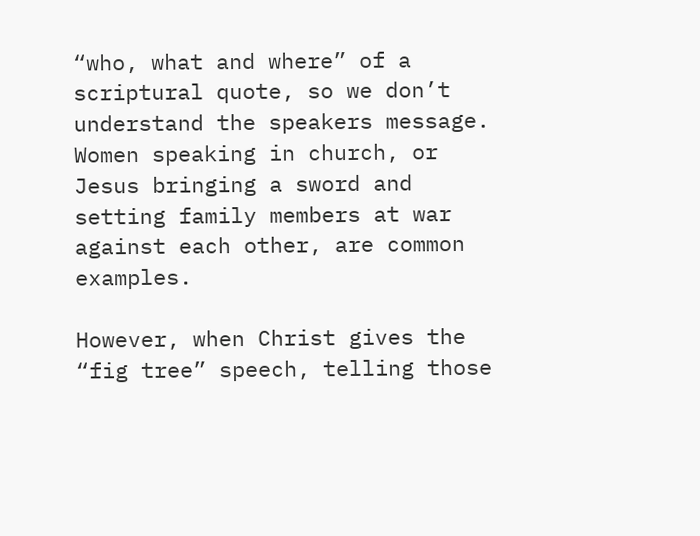“who, what and where” of a scriptural quote, so we don’t understand the speakers message. Women speaking in church, or Jesus bringing a sword and setting family members at war against each other, are common examples.

However, when Christ gives the “fig tree” speech, telling those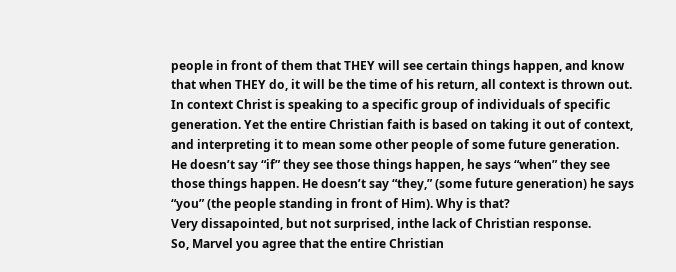people in front of them that THEY will see certain things happen, and know that when THEY do, it will be the time of his return, all context is thrown out. In context Christ is speaking to a specific group of individuals of specific generation. Yet the entire Christian faith is based on taking it out of context, and interpreting it to mean some other people of some future generation. He doesn’t say “if” they see those things happen, he says “when” they see those things happen. He doesn’t say “they,” (some future generation) he says “you” (the people standing in front of Him). Why is that?
Very dissapointed, but not surprised, inthe lack of Christian response.
So, Marvel you agree that the entire Christian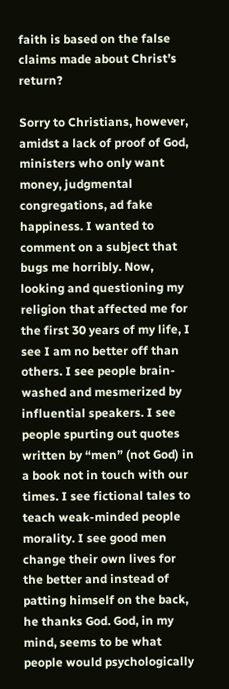faith is based on the false claims made about Christ’s return?

Sorry to Christians, however, amidst a lack of proof of God, ministers who only want money, judgmental congregations, ad fake happiness. I wanted to comment on a subject that bugs me horribly. Now, looking and questioning my religion that affected me for the first 30 years of my life, I see I am no better off than others. I see people brain-washed and mesmerized by influential speakers. I see people spurting out quotes written by “men” (not God) in a book not in touch with our times. I see fictional tales to teach weak-minded people morality. I see good men change their own lives for the better and instead of patting himself on the back, he thanks God. God, in my mind, seems to be what people would psychologically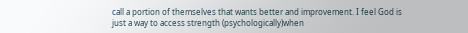call a portion of themselves that wants better and improvement. I feel God is just a way to access strength (psychologically)when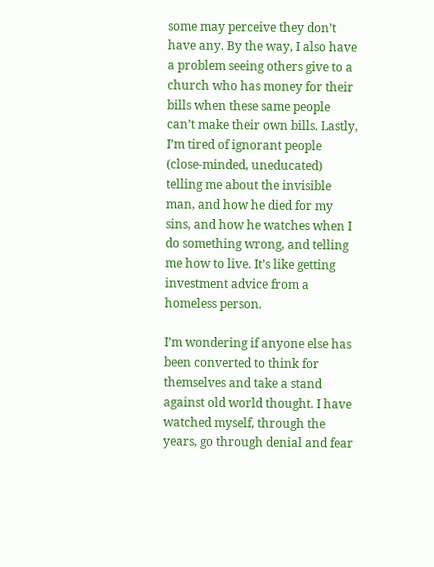some may perceive they don’t have any. By the way, I also have a problem seeing others give to a church who has money for their bills when these same people can’t make their own bills. Lastly, I’m tired of ignorant people (close-minded, uneducated) telling me about the invisible man, and how he died for my sins, and how he watches when I do something wrong, and telling me how to live. It’s like getting investment advice from a homeless person.

I’m wondering if anyone else has been converted to think for themselves and take a stand against old world thought. I have watched myself, through the years, go through denial and fear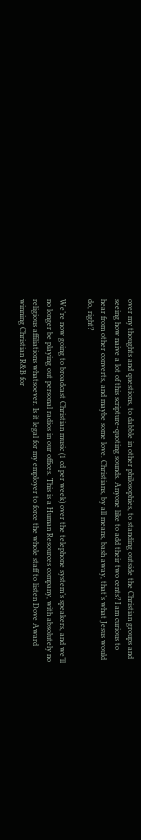over my thoughts and questions, to dabble in other philosophies, to standing outside the Christian groups and seeing how naive a lot of this scripture-quoting sounds. Anyone like to add their two cents? I am curious to hear from other converts, and maybe some love. Christians, by all means, bash away, that’s what Jesus would do, right?

We’re now going to broadcast Christian music (1 cd per week) over the telephone system’s speakers, and we’ll no longer be playing out personal radios in our offices. This is a Human Resources company, with absolutely no religious affiliations whatsoever. Is it legal for my employer to force the whole staff to listen Dove Award winning Christian R&B for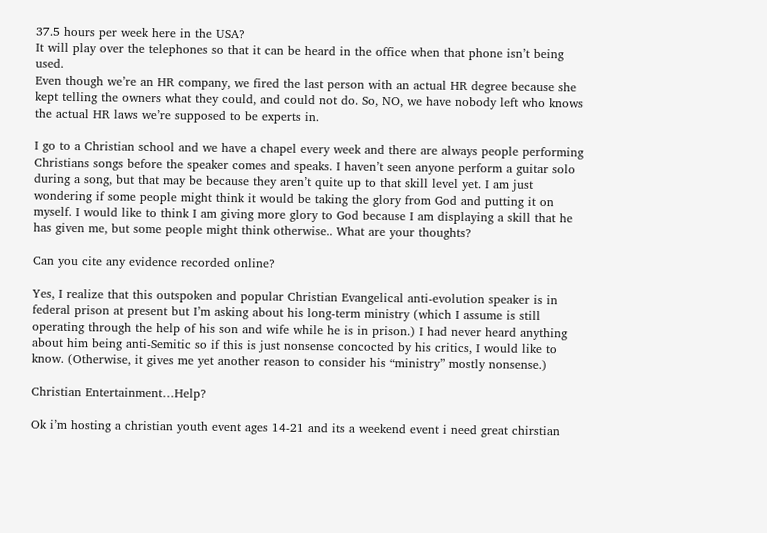37.5 hours per week here in the USA?
It will play over the telephones so that it can be heard in the office when that phone isn’t being used.
Even though we’re an HR company, we fired the last person with an actual HR degree because she kept telling the owners what they could, and could not do. So, NO, we have nobody left who knows the actual HR laws we’re supposed to be experts in.

I go to a Christian school and we have a chapel every week and there are always people performing Christians songs before the speaker comes and speaks. I haven’t seen anyone perform a guitar solo during a song, but that may be because they aren’t quite up to that skill level yet. I am just wondering if some people might think it would be taking the glory from God and putting it on myself. I would like to think I am giving more glory to God because I am displaying a skill that he has given me, but some people might think otherwise.. What are your thoughts?

Can you cite any evidence recorded online?

Yes, I realize that this outspoken and popular Christian Evangelical anti-evolution speaker is in federal prison at present but I’m asking about his long-term ministry (which I assume is still operating through the help of his son and wife while he is in prison.) I had never heard anything about him being anti-Semitic so if this is just nonsense concocted by his critics, I would like to know. (Otherwise, it gives me yet another reason to consider his “ministry” mostly nonsense.)

Christian Entertainment…Help?

Ok i’m hosting a christian youth event ages 14-21 and its a weekend event i need great chirstian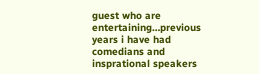guest who are entertaining…previous years i have had comedians and insprational speakers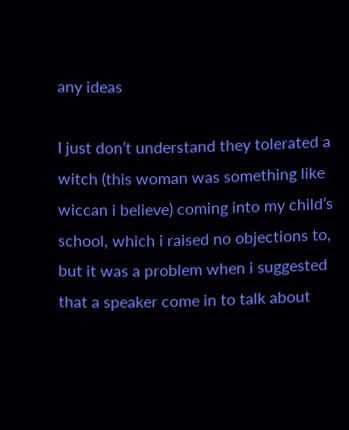any ideas

I just don’t understand they tolerated a witch (this woman was something like wiccan i believe) coming into my child’s school, which i raised no objections to, but it was a problem when i suggested that a speaker come in to talk about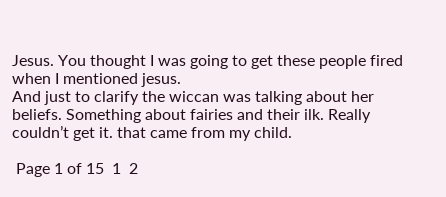Jesus. You thought I was going to get these people fired when I mentioned jesus.
And just to clarify the wiccan was talking about her beliefs. Something about fairies and their ilk. Really couldn’t get it. that came from my child.

 Page 1 of 15  1  2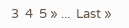3  4  5 » ...  Last »